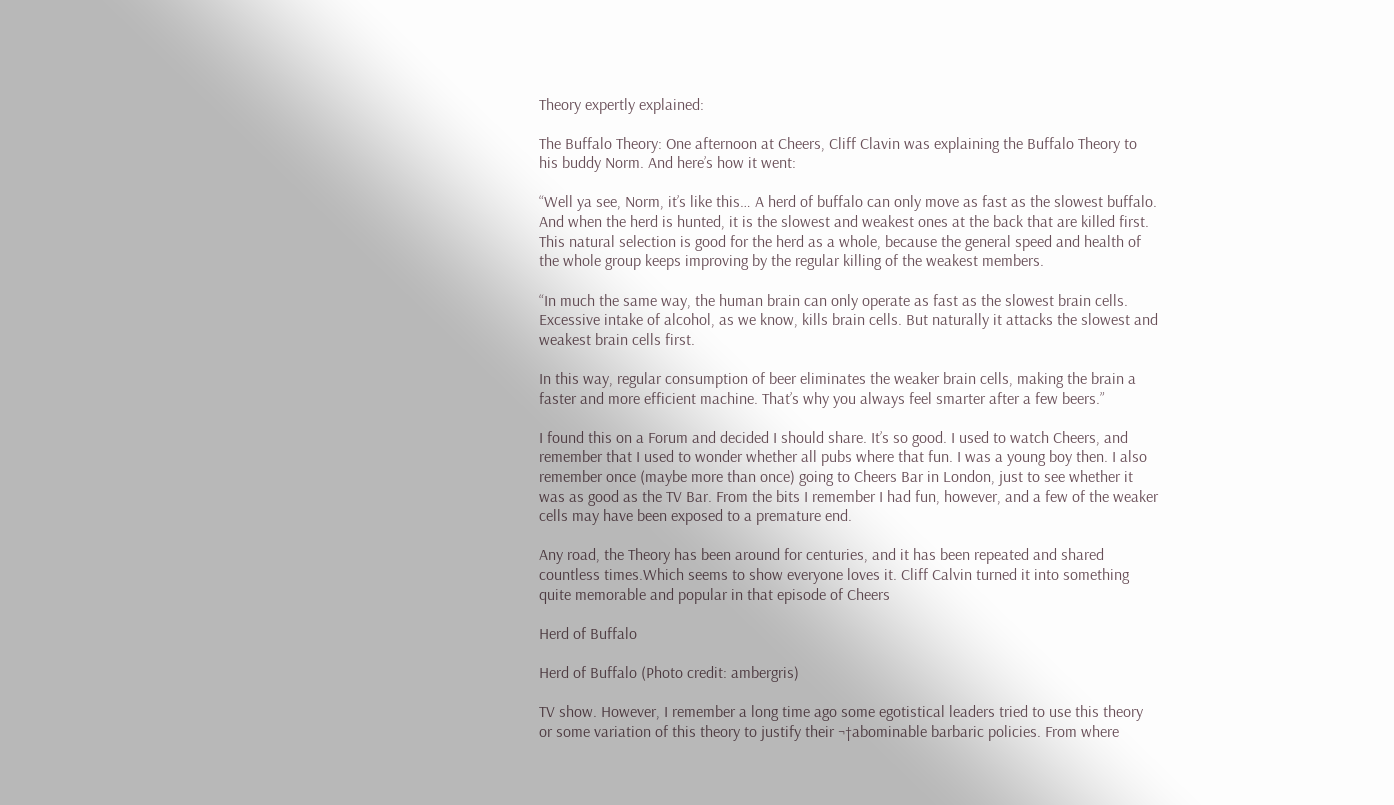Theory expertly explained:

The Buffalo Theory: One afternoon at Cheers, Cliff Clavin was explaining the Buffalo Theory to his buddy Norm. And here’s how it went:

“Well ya see, Norm, it’s like this… A herd of buffalo can only move as fast as the slowest buffalo. And when the herd is hunted, it is the slowest and weakest ones at the back that are killed first. This natural selection is good for the herd as a whole, because the general speed and health of the whole group keeps improving by the regular killing of the weakest members.

“In much the same way, the human brain can only operate as fast as the slowest brain cells. Excessive intake of alcohol, as we know, kills brain cells. But naturally it attacks the slowest and weakest brain cells first.

In this way, regular consumption of beer eliminates the weaker brain cells, making the brain a faster and more efficient machine. That’s why you always feel smarter after a few beers.”

I found this on a Forum and decided I should share. It’s so good. I used to watch Cheers, and remember that I used to wonder whether all pubs where that fun. I was a young boy then. I also remember once (maybe more than once) going to Cheers Bar in London, just to see whether it was as good as the TV Bar. From the bits I remember I had fun, however, and a few of the weaker cells may have been exposed to a premature end.

Any road, the Theory has been around for centuries, and it has been repeated and shared countless times.Which seems to show everyone loves it. Cliff Calvin turned it into something quite memorable and popular in that episode of Cheers

Herd of Buffalo

Herd of Buffalo (Photo credit: ambergris)

TV show. However, I remember a long time ago some egotistical leaders tried to use this theory or some variation of this theory to justify their ¬†abominable barbaric policies. From where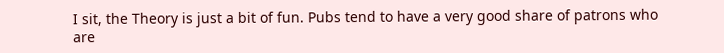I sit, the Theory is just a bit of fun. Pubs tend to have a very good share of patrons who are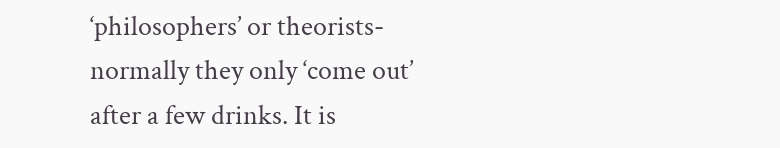‘philosophers’ or theorists-normally they only ‘come out’ after a few drinks. It is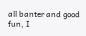all banter and good fun, I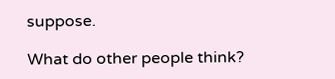suppose.

What do other people think?